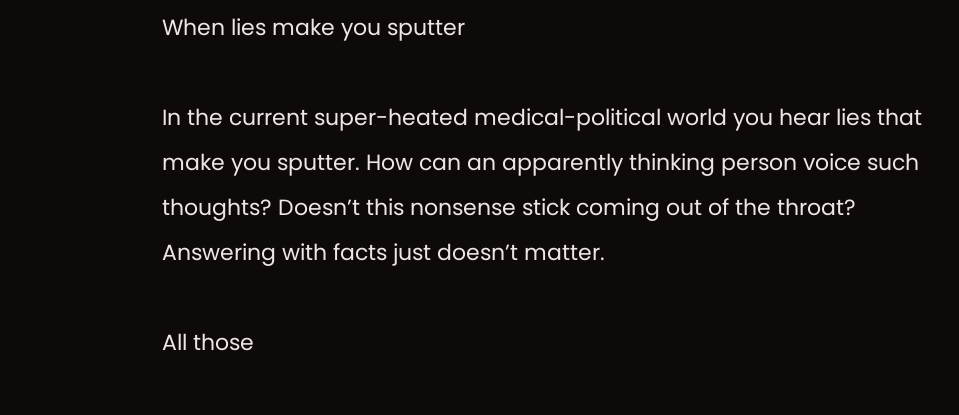When lies make you sputter

In the current super-heated medical-political world you hear lies that make you sputter. How can an apparently thinking person voice such thoughts? Doesn’t this nonsense stick coming out of the throat? Answering with facts just doesn’t matter.

All those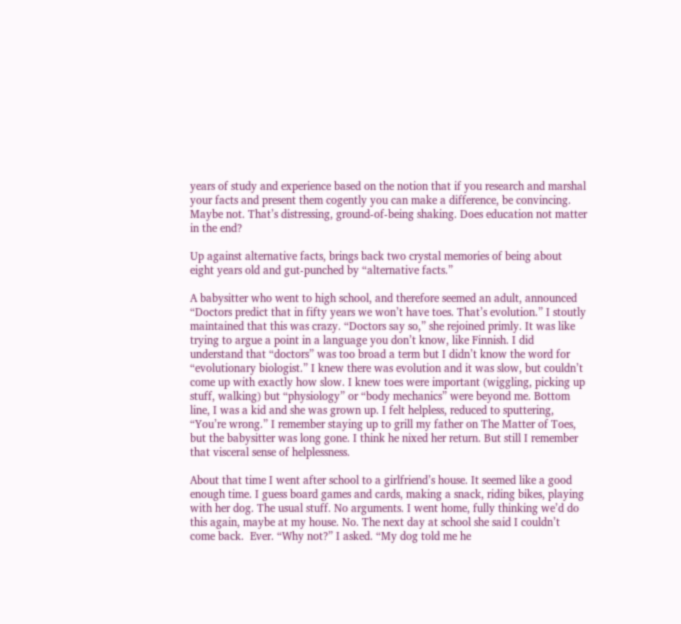years of study and experience based on the notion that if you research and marshal your facts and present them cogently you can make a difference, be convincing. Maybe not. That’s distressing, ground-of-being shaking. Does education not matter in the end?

Up against alternative facts, brings back two crystal memories of being about eight years old and gut-punched by “alternative facts.”

A babysitter who went to high school, and therefore seemed an adult, announced “Doctors predict that in fifty years we won’t have toes. That’s evolution.” I stoutly maintained that this was crazy. “Doctors say so,” she rejoined primly. It was like trying to argue a point in a language you don’t know, like Finnish. I did understand that “doctors” was too broad a term but I didn’t know the word for “evolutionary biologist.” I knew there was evolution and it was slow, but couldn’t come up with exactly how slow. I knew toes were important (wiggling, picking up stuff, walking) but “physiology” or “body mechanics” were beyond me. Bottom line, I was a kid and she was grown up. I felt helpless, reduced to sputtering, “You’re wrong.” I remember staying up to grill my father on The Matter of Toes, but the babysitter was long gone. I think he nixed her return. But still I remember that visceral sense of helplessness.

About that time I went after school to a girlfriend’s house. It seemed like a good enough time. I guess board games and cards, making a snack, riding bikes, playing with her dog. The usual stuff. No arguments. I went home, fully thinking we’d do this again, maybe at my house. No. The next day at school she said I couldn’t come back.  Ever. “Why not?” I asked. “My dog told me he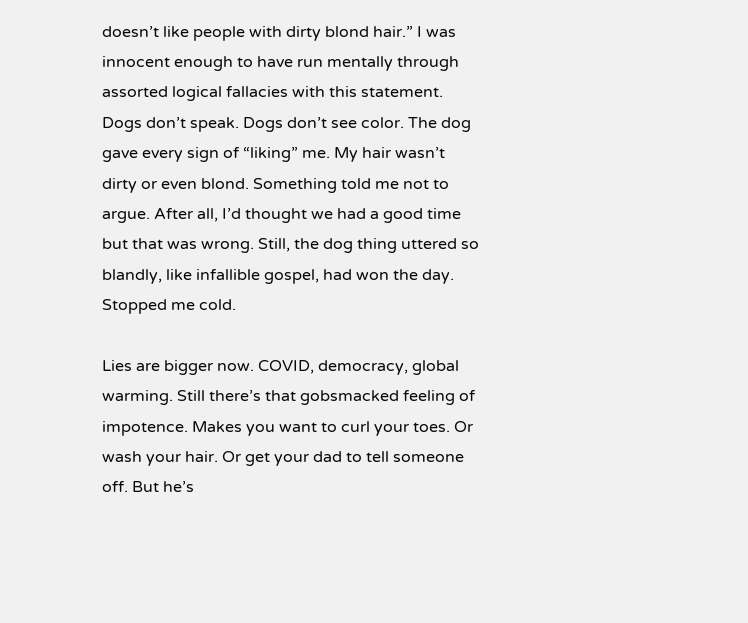doesn’t like people with dirty blond hair.” I was innocent enough to have run mentally through assorted logical fallacies with this statement. Dogs don’t speak. Dogs don’t see color. The dog gave every sign of “liking” me. My hair wasn’t dirty or even blond. Something told me not to argue. After all, I’d thought we had a good time but that was wrong. Still, the dog thing uttered so blandly, like infallible gospel, had won the day. Stopped me cold.

Lies are bigger now. COVID, democracy, global warming. Still there’s that gobsmacked feeling of impotence. Makes you want to curl your toes. Or wash your hair. Or get your dad to tell someone off. But he’s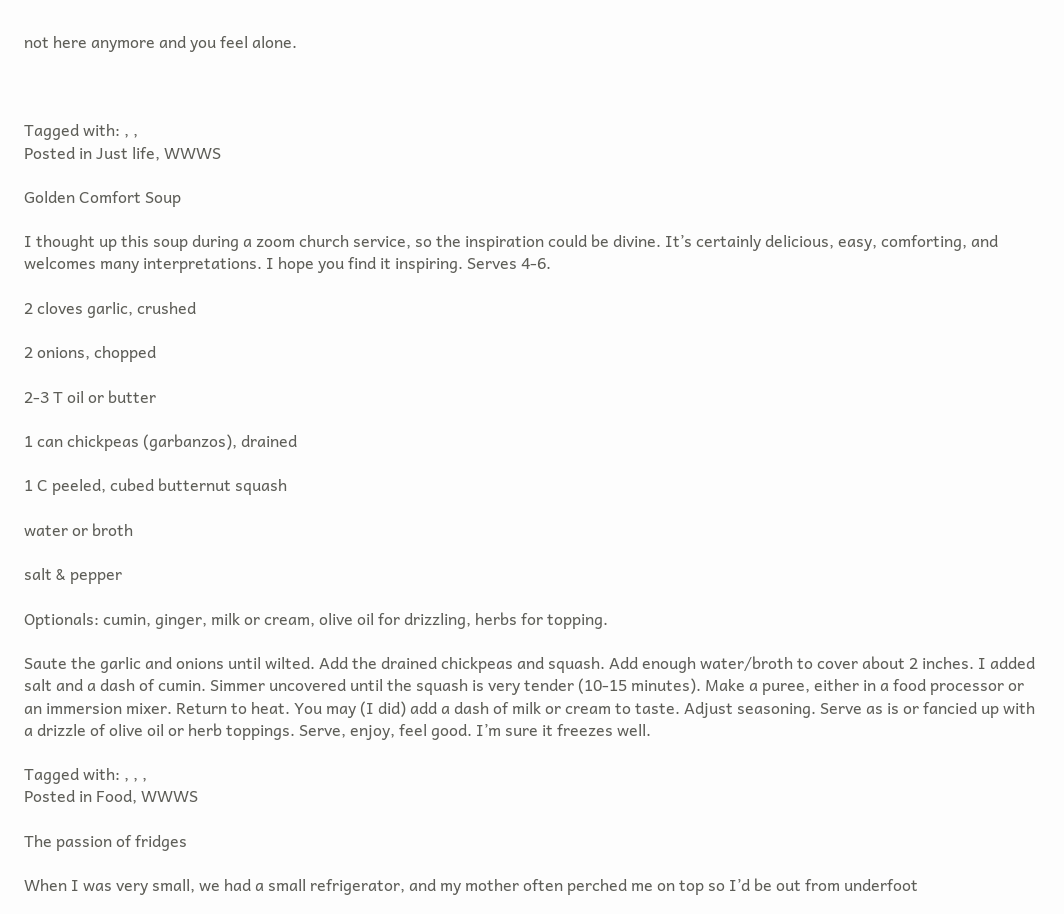not here anymore and you feel alone.



Tagged with: , ,
Posted in Just life, WWWS

Golden Comfort Soup

I thought up this soup during a zoom church service, so the inspiration could be divine. It’s certainly delicious, easy, comforting, and welcomes many interpretations. I hope you find it inspiring. Serves 4-6.

2 cloves garlic, crushed

2 onions, chopped

2-3 T oil or butter

1 can chickpeas (garbanzos), drained

1 C peeled, cubed butternut squash

water or broth

salt & pepper

Optionals: cumin, ginger, milk or cream, olive oil for drizzling, herbs for topping.

Saute the garlic and onions until wilted. Add the drained chickpeas and squash. Add enough water/broth to cover about 2 inches. I added salt and a dash of cumin. Simmer uncovered until the squash is very tender (10-15 minutes). Make a puree, either in a food processor or an immersion mixer. Return to heat. You may (I did) add a dash of milk or cream to taste. Adjust seasoning. Serve as is or fancied up with a drizzle of olive oil or herb toppings. Serve, enjoy, feel good. I’m sure it freezes well.

Tagged with: , , ,
Posted in Food, WWWS

The passion of fridges

When I was very small, we had a small refrigerator, and my mother often perched me on top so I’d be out from underfoot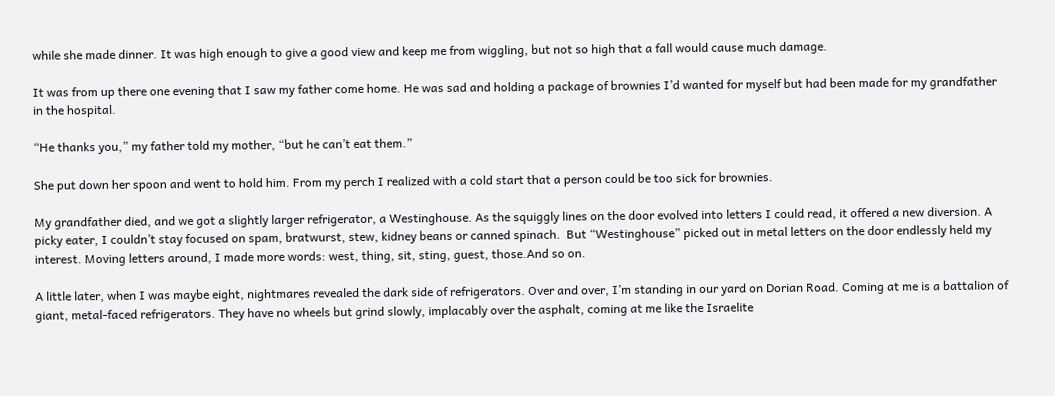while she made dinner. It was high enough to give a good view and keep me from wiggling, but not so high that a fall would cause much damage.

It was from up there one evening that I saw my father come home. He was sad and holding a package of brownies I’d wanted for myself but had been made for my grandfather in the hospital.

“He thanks you,” my father told my mother, “but he can’t eat them.”

She put down her spoon and went to hold him. From my perch I realized with a cold start that a person could be too sick for brownies.

My grandfather died, and we got a slightly larger refrigerator, a Westinghouse. As the squiggly lines on the door evolved into letters I could read, it offered a new diversion. A picky eater, I couldn’t stay focused on spam, bratwurst, stew, kidney beans or canned spinach.  But “Westinghouse” picked out in metal letters on the door endlessly held my interest. Moving letters around, I made more words: west, thing, sit, sting, guest, those.And so on.

A little later, when I was maybe eight, nightmares revealed the dark side of refrigerators. Over and over, I’m standing in our yard on Dorian Road. Coming at me is a battalion of giant, metal-faced refrigerators. They have no wheels but grind slowly, implacably over the asphalt, coming at me like the Israelite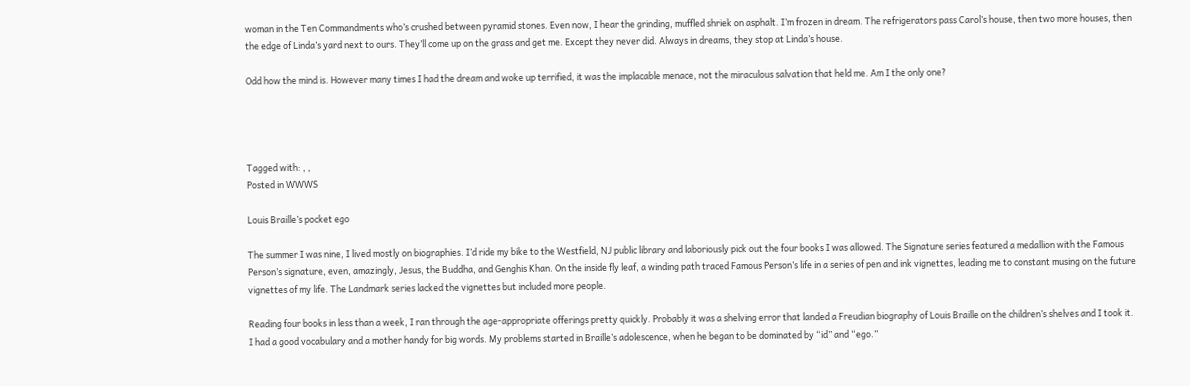woman in the Ten Commandments who’s crushed between pyramid stones. Even now, I hear the grinding, muffled shriek on asphalt. I’m frozen in dream. The refrigerators pass Carol’s house, then two more houses, then the edge of Linda’s yard next to ours. They’ll come up on the grass and get me. Except they never did. Always in dreams, they stop at Linda’s house.

Odd how the mind is. However many times I had the dream and woke up terrified, it was the implacable menace, not the miraculous salvation that held me. Am I the only one?




Tagged with: , ,
Posted in WWWS

Louis Braille’s pocket ego

The summer I was nine, I lived mostly on biographies. I’d ride my bike to the Westfield, NJ public library and laboriously pick out the four books I was allowed. The Signature series featured a medallion with the Famous Person’s signature, even, amazingly, Jesus, the Buddha, and Genghis Khan. On the inside fly leaf, a winding path traced Famous Person’s life in a series of pen and ink vignettes, leading me to constant musing on the future vignettes of my life. The Landmark series lacked the vignettes but included more people.

Reading four books in less than a week, I ran through the age-appropriate offerings pretty quickly. Probably it was a shelving error that landed a Freudian biography of Louis Braille on the children’s shelves and I took it. I had a good vocabulary and a mother handy for big words. My problems started in Braille’s adolescence, when he began to be dominated by “id” and “ego.”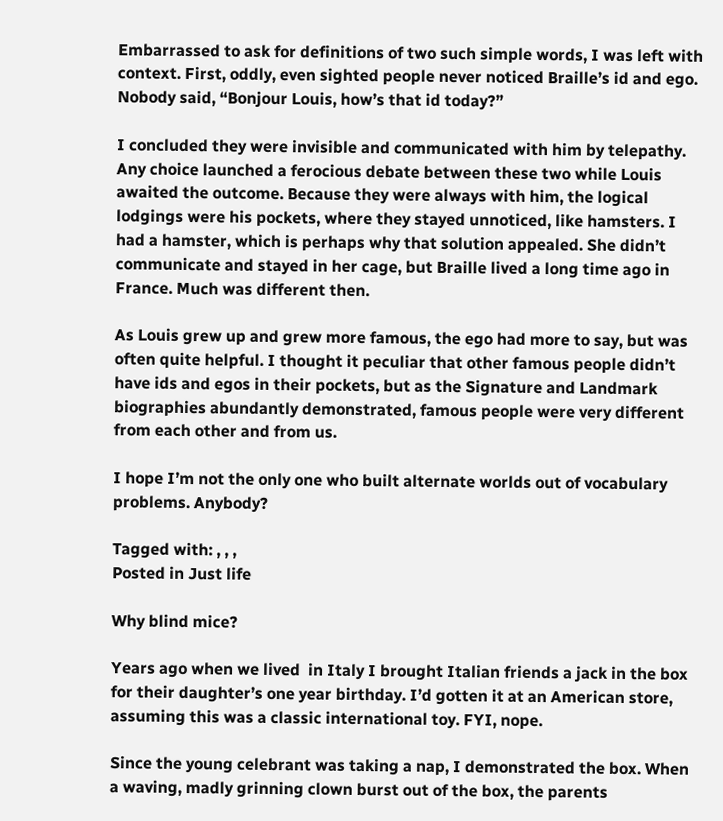Embarrassed to ask for definitions of two such simple words, I was left with context. First, oddly, even sighted people never noticed Braille’s id and ego. Nobody said, “Bonjour Louis, how’s that id today?”

I concluded they were invisible and communicated with him by telepathy. Any choice launched a ferocious debate between these two while Louis awaited the outcome. Because they were always with him, the logical lodgings were his pockets, where they stayed unnoticed, like hamsters. I had a hamster, which is perhaps why that solution appealed. She didn’t communicate and stayed in her cage, but Braille lived a long time ago in France. Much was different then.

As Louis grew up and grew more famous, the ego had more to say, but was often quite helpful. I thought it peculiar that other famous people didn’t have ids and egos in their pockets, but as the Signature and Landmark biographies abundantly demonstrated, famous people were very different from each other and from us.

I hope I’m not the only one who built alternate worlds out of vocabulary problems. Anybody?

Tagged with: , , ,
Posted in Just life

Why blind mice?

Years ago when we lived  in Italy I brought Italian friends a jack in the box for their daughter’s one year birthday. I’d gotten it at an American store, assuming this was a classic international toy. FYI, nope.

Since the young celebrant was taking a nap, I demonstrated the box. When a waving, madly grinning clown burst out of the box, the parents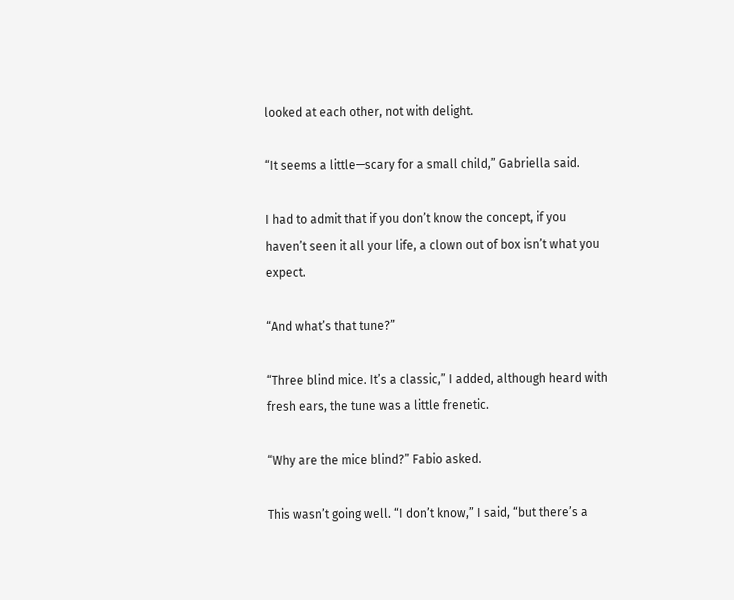looked at each other, not with delight.

“It seems a little—scary for a small child,” Gabriella said.

I had to admit that if you don’t know the concept, if you haven’t seen it all your life, a clown out of box isn’t what you expect.

“And what’s that tune?”

“Three blind mice. It’s a classic,” I added, although heard with fresh ears, the tune was a little frenetic.

“Why are the mice blind?” Fabio asked.

This wasn’t going well. “I don’t know,” I said, “but there’s a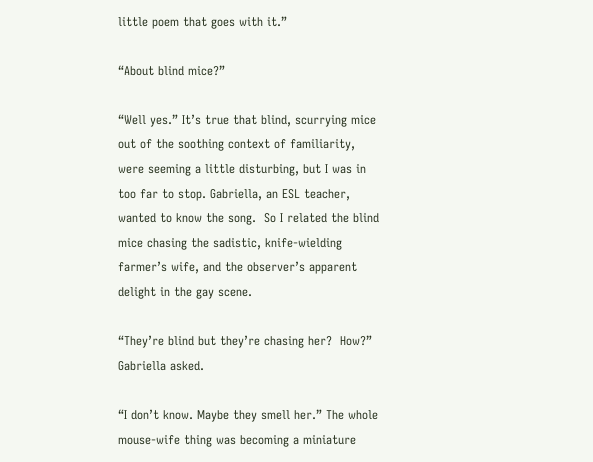little poem that goes with it.”

“About blind mice?”

“Well yes.” It’s true that blind, scurrying mice out of the soothing context of familiarity, were seeming a little disturbing, but I was in too far to stop. Gabriella, an ESL teacher, wanted to know the song.  So I related the blind mice chasing the sadistic, knife-wielding farmer’s wife, and the observer’s apparent delight in the gay scene.

“They’re blind but they’re chasing her?  How?” Gabriella asked.

“I don’t know. Maybe they smell her.” The whole mouse-wife thing was becoming a miniature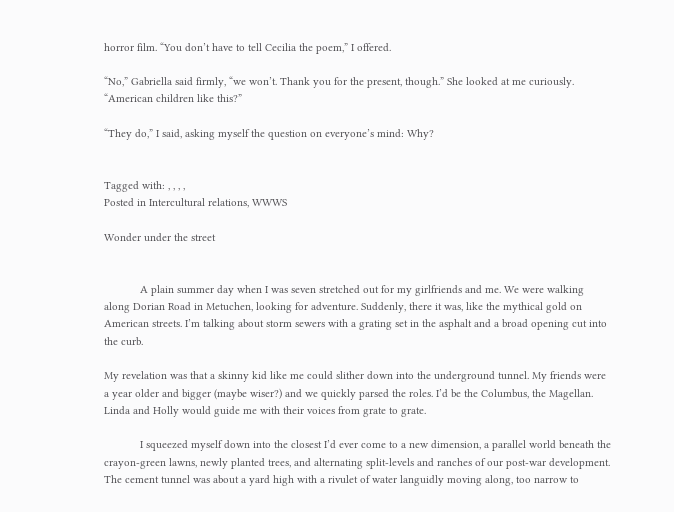horror film. “You don’t have to tell Cecilia the poem,” I offered.

“No,” Gabriella said firmly, “we won’t. Thank you for the present, though.” She looked at me curiously. “American children like this?”

“They do,” I said, asking myself the question on everyone’s mind: Why?


Tagged with: , , , ,
Posted in Intercultural relations, WWWS

Wonder under the street


            A plain summer day when I was seven stretched out for my girlfriends and me. We were walking along Dorian Road in Metuchen, looking for adventure. Suddenly, there it was, like the mythical gold on American streets. I’m talking about storm sewers with a grating set in the asphalt and a broad opening cut into the curb.

My revelation was that a skinny kid like me could slither down into the underground tunnel. My friends were a year older and bigger (maybe wiser?) and we quickly parsed the roles. I’d be the Columbus, the Magellan. Linda and Holly would guide me with their voices from grate to grate.

            I squeezed myself down into the closest I’d ever come to a new dimension, a parallel world beneath the crayon-green lawns, newly planted trees, and alternating split-levels and ranches of our post-war development. The cement tunnel was about a yard high with a rivulet of water languidly moving along, too narrow to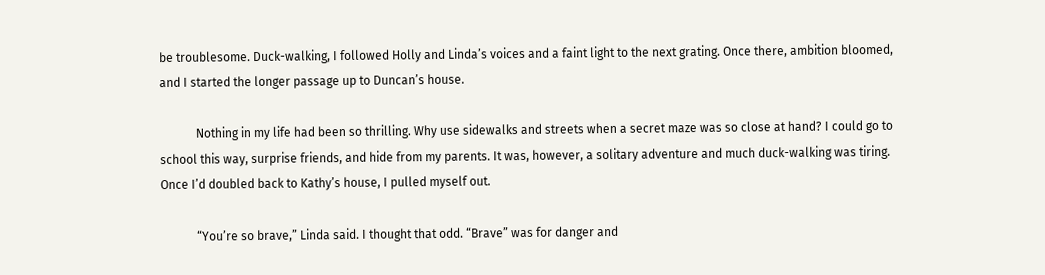be troublesome. Duck-walking, I followed Holly and Linda’s voices and a faint light to the next grating. Once there, ambition bloomed, and I started the longer passage up to Duncan’s house.

            Nothing in my life had been so thrilling. Why use sidewalks and streets when a secret maze was so close at hand? I could go to school this way, surprise friends, and hide from my parents. It was, however, a solitary adventure and much duck-walking was tiring. Once I’d doubled back to Kathy’s house, I pulled myself out.

            “You’re so brave,” Linda said. I thought that odd. “Brave” was for danger and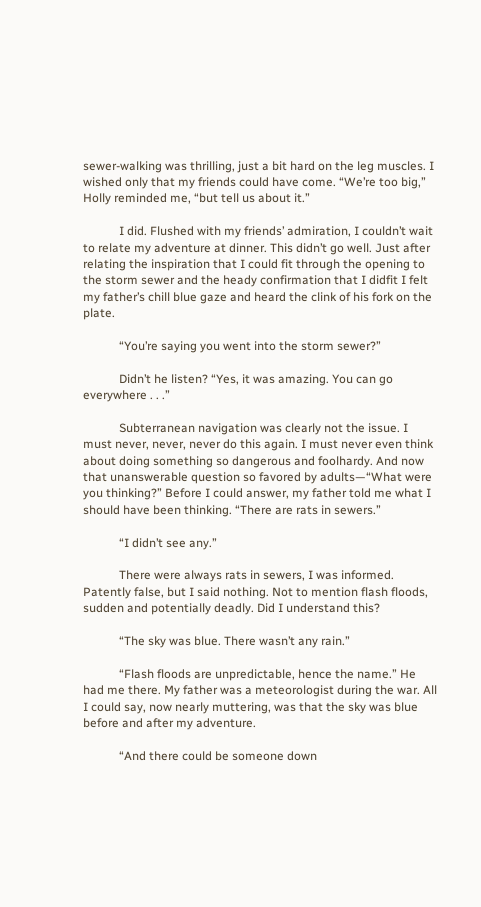sewer-walking was thrilling, just a bit hard on the leg muscles. I wished only that my friends could have come. “We’re too big,” Holly reminded me, “but tell us about it.”

            I did. Flushed with my friends’ admiration, I couldn’t wait to relate my adventure at dinner. This didn’t go well. Just after relating the inspiration that I could fit through the opening to the storm sewer and the heady confirmation that I didfit I felt my father’s chill blue gaze and heard the clink of his fork on the plate.

            “You’re saying you went into the storm sewer?”

            Didn’t he listen? “Yes, it was amazing. You can go everywhere . . .”

            Subterranean navigation was clearly not the issue. I must never, never, never do this again. I must never even think about doing something so dangerous and foolhardy. And now that unanswerable question so favored by adults—“What were you thinking?” Before I could answer, my father told me what I should have been thinking. “There are rats in sewers.”

            “I didn’t see any.”

            There were always rats in sewers, I was informed. Patently false, but I said nothing. Not to mention flash floods, sudden and potentially deadly. Did I understand this?

            “The sky was blue. There wasn’t any rain.”

            “Flash floods are unpredictable, hence the name.” He had me there. My father was a meteorologist during the war. All I could say, now nearly muttering, was that the sky was blue before and after my adventure.

            “And there could be someone down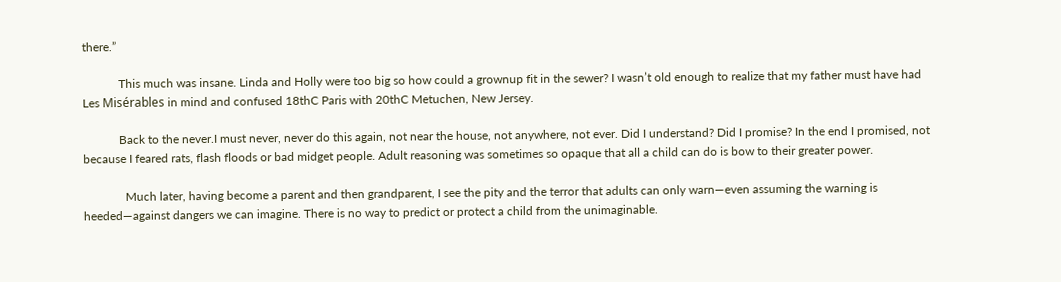there.”

            This much was insane. Linda and Holly were too big so how could a grownup fit in the sewer? I wasn’t old enough to realize that my father must have had Les Misérables in mind and confused 18thC Paris with 20thC Metuchen, New Jersey.

            Back to the never.I must never, never do this again, not near the house, not anywhere, not ever. Did I understand? Did I promise? In the end I promised, not because I feared rats, flash floods or bad midget people. Adult reasoning was sometimes so opaque that all a child can do is bow to their greater power.

              Much later, having become a parent and then grandparent, I see the pity and the terror that adults can only warn—even assuming the warning is heeded—against dangers we can imagine. There is no way to predict or protect a child from the unimaginable.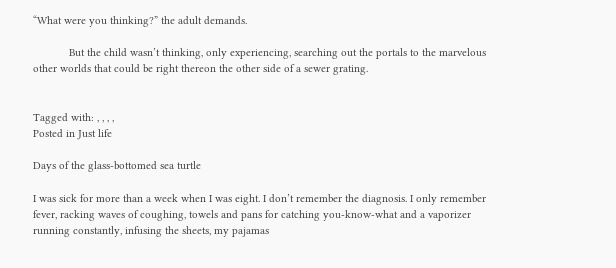“What were you thinking?” the adult demands.

            But the child wasn’t thinking, only experiencing, searching out the portals to the marvelous other worlds that could be right thereon the other side of a sewer grating.


Tagged with: , , , ,
Posted in Just life

Days of the glass-bottomed sea turtle

I was sick for more than a week when I was eight. I don’t remember the diagnosis. I only remember fever, racking waves of coughing, towels and pans for catching you-know-what and a vaporizer running constantly, infusing the sheets, my pajamas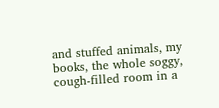and stuffed animals, my books, the whole soggy, cough-filled room in a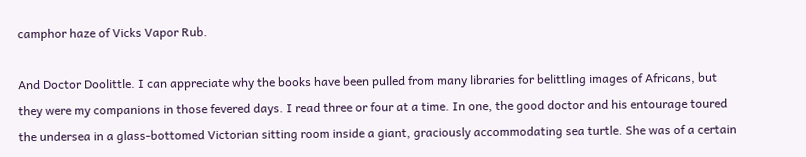camphor haze of Vicks Vapor Rub.

And Doctor Doolittle. I can appreciate why the books have been pulled from many libraries for belittling images of Africans, but they were my companions in those fevered days. I read three or four at a time. In one, the good doctor and his entourage toured the undersea in a glass-bottomed Victorian sitting room inside a giant, graciously accommodating sea turtle. She was of a certain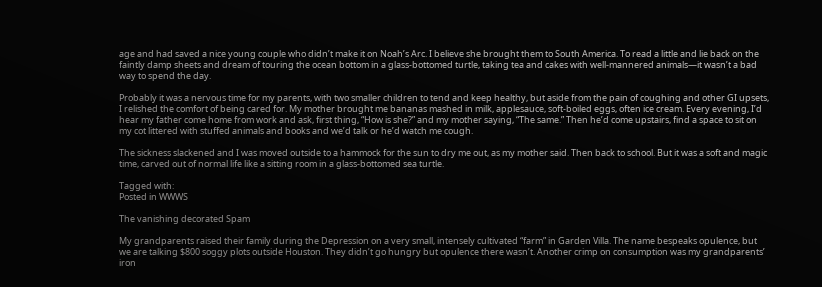age and had saved a nice young couple who didn’t make it on Noah’s Arc. I believe she brought them to South America. To read a little and lie back on the faintly damp sheets and dream of touring the ocean bottom in a glass-bottomed turtle, taking tea and cakes with well-mannered animals—it wasn’t a bad way to spend the day.

Probably it was a nervous time for my parents, with two smaller children to tend and keep healthy, but aside from the pain of coughing and other GI upsets, I relished the comfort of being cared for. My mother brought me bananas mashed in milk, applesauce, soft-boiled eggs, often ice cream. Every evening, I’d hear my father come home from work and ask, first thing, “How is she?” and my mother saying, “The same.” Then he’d come upstairs, find a space to sit on my cot littered with stuffed animals and books and we’d talk or he’d watch me cough.

The sickness slackened and I was moved outside to a hammock for the sun to dry me out, as my mother said. Then back to school. But it was a soft and magic time, carved out of normal life like a sitting room in a glass-bottomed sea turtle.

Tagged with:
Posted in WWWS

The vanishing decorated Spam

My grandparents raised their family during the Depression on a very small, intensely cultivated “farm” in Garden Villa. The name bespeaks opulence, but we are talking $800 soggy plots outside Houston. They didn’t go hungry but opulence there wasn’t. Another crimp on consumption was my grandparents’ iron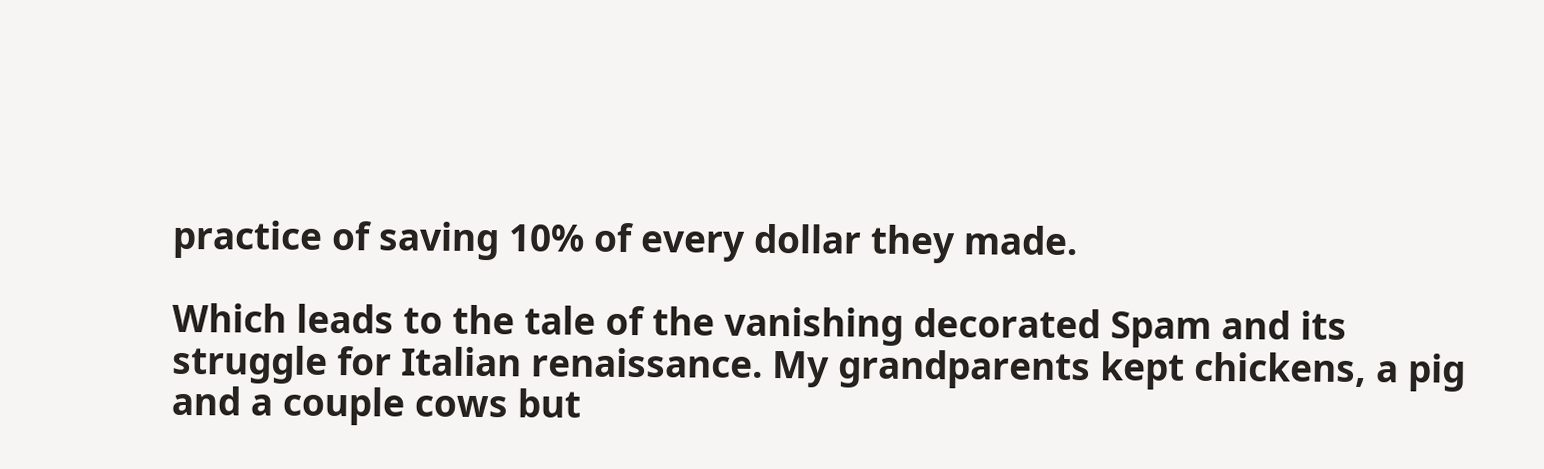practice of saving 10% of every dollar they made.

Which leads to the tale of the vanishing decorated Spam and its struggle for Italian renaissance. My grandparents kept chickens, a pig and a couple cows but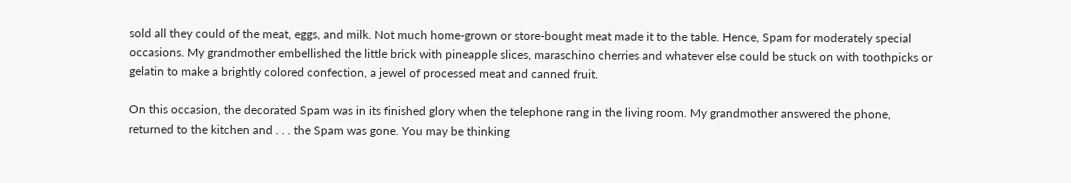sold all they could of the meat, eggs, and milk. Not much home-grown or store-bought meat made it to the table. Hence, Spam for moderately special occasions. My grandmother embellished the little brick with pineapple slices, maraschino cherries and whatever else could be stuck on with toothpicks or gelatin to make a brightly colored confection, a jewel of processed meat and canned fruit.

On this occasion, the decorated Spam was in its finished glory when the telephone rang in the living room. My grandmother answered the phone, returned to the kitchen and . . . the Spam was gone. You may be thinking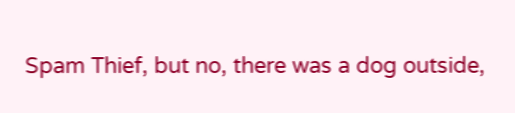Spam Thief, but no, there was a dog outside,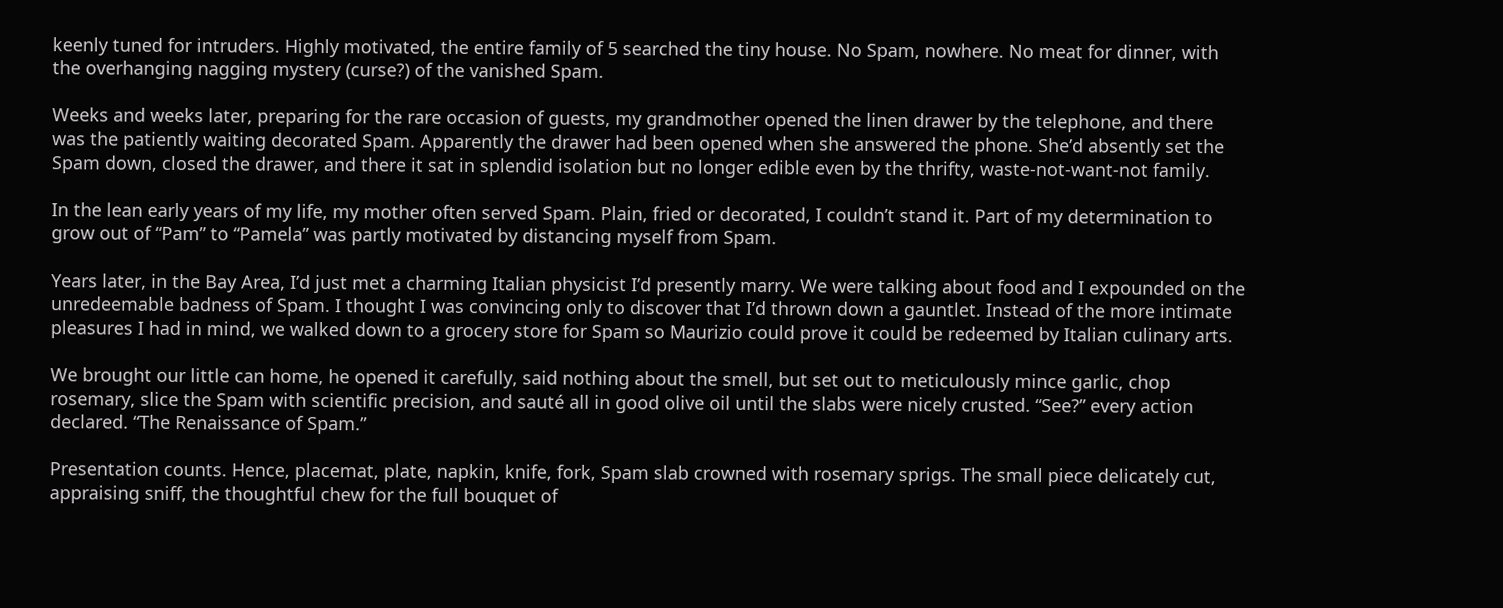keenly tuned for intruders. Highly motivated, the entire family of 5 searched the tiny house. No Spam, nowhere. No meat for dinner, with the overhanging nagging mystery (curse?) of the vanished Spam.

Weeks and weeks later, preparing for the rare occasion of guests, my grandmother opened the linen drawer by the telephone, and there was the patiently waiting decorated Spam. Apparently the drawer had been opened when she answered the phone. She’d absently set the Spam down, closed the drawer, and there it sat in splendid isolation but no longer edible even by the thrifty, waste-not-want-not family.

In the lean early years of my life, my mother often served Spam. Plain, fried or decorated, I couldn’t stand it. Part of my determination to grow out of “Pam” to “Pamela” was partly motivated by distancing myself from Spam.

Years later, in the Bay Area, I’d just met a charming Italian physicist I’d presently marry. We were talking about food and I expounded on the unredeemable badness of Spam. I thought I was convincing only to discover that I’d thrown down a gauntlet. Instead of the more intimate pleasures I had in mind, we walked down to a grocery store for Spam so Maurizio could prove it could be redeemed by Italian culinary arts.

We brought our little can home, he opened it carefully, said nothing about the smell, but set out to meticulously mince garlic, chop rosemary, slice the Spam with scientific precision, and sauté all in good olive oil until the slabs were nicely crusted. “See?” every action declared. “The Renaissance of Spam.”

Presentation counts. Hence, placemat, plate, napkin, knife, fork, Spam slab crowned with rosemary sprigs. The small piece delicately cut, appraising sniff, the thoughtful chew for the full bouquet of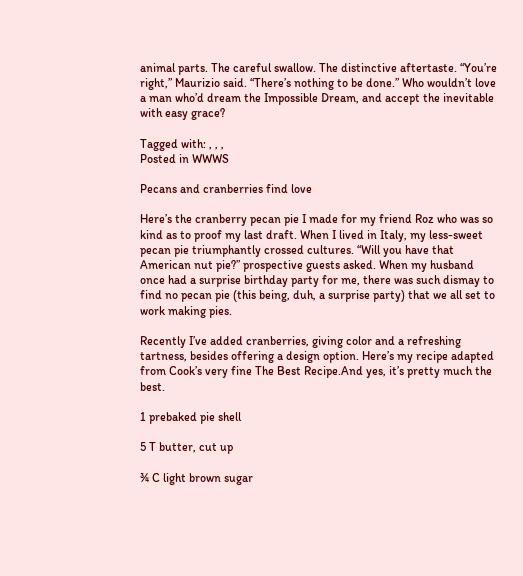animal parts. The careful swallow. The distinctive aftertaste. “You’re right,” Maurizio said. “There’s nothing to be done.” Who wouldn’t love a man who’d dream the Impossible Dream, and accept the inevitable with easy grace?

Tagged with: , , ,
Posted in WWWS

Pecans and cranberries find love

Here’s the cranberry pecan pie I made for my friend Roz who was so kind as to proof my last draft. When I lived in Italy, my less-sweet pecan pie triumphantly crossed cultures. “Will you have that American nut pie?” prospective guests asked. When my husband once had a surprise birthday party for me, there was such dismay to find no pecan pie (this being, duh, a surprise party) that we all set to work making pies.

Recently I’ve added cranberries, giving color and a refreshing tartness, besides offering a design option. Here’s my recipe adapted from Cook’s very fine The Best Recipe.And yes, it’s pretty much the best.

1 prebaked pie shell

5 T butter, cut up

¾ C light brown sugar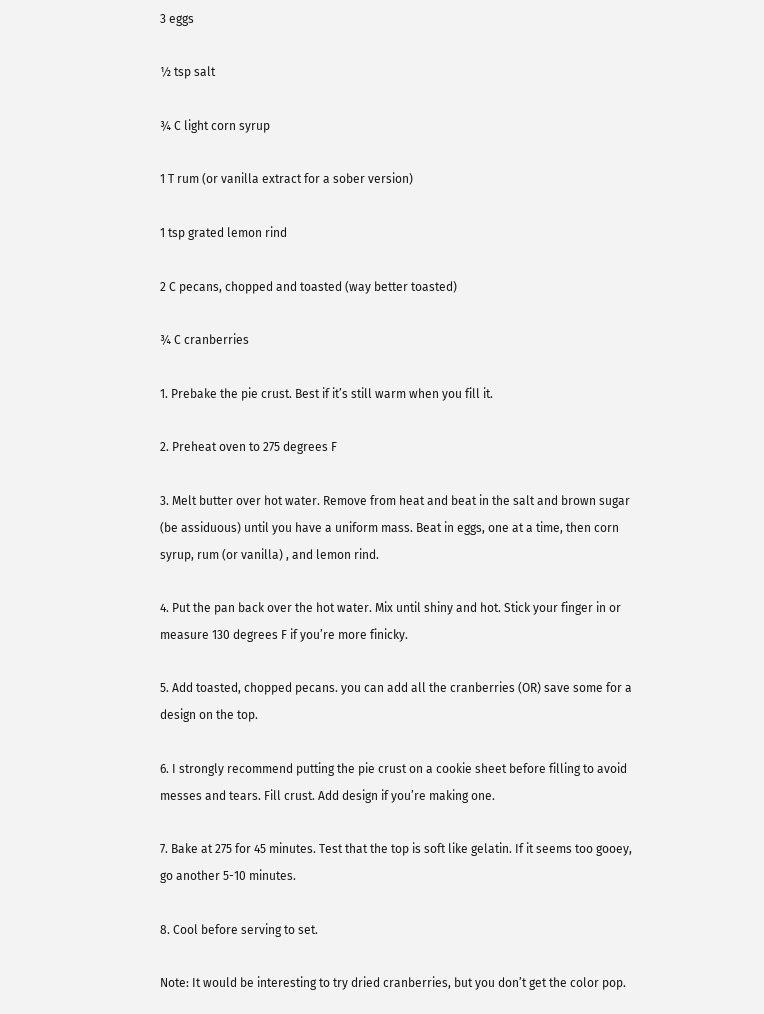3 eggs

½ tsp salt

¾ C light corn syrup

1 T rum (or vanilla extract for a sober version)

1 tsp grated lemon rind

2 C pecans, chopped and toasted (way better toasted)

¾ C cranberries

1. Prebake the pie crust. Best if it’s still warm when you fill it.

2. Preheat oven to 275 degrees F

3. Melt butter over hot water. Remove from heat and beat in the salt and brown sugar (be assiduous) until you have a uniform mass. Beat in eggs, one at a time, then corn syrup, rum (or vanilla) , and lemon rind.

4. Put the pan back over the hot water. Mix until shiny and hot. Stick your finger in or measure 130 degrees F if you’re more finicky.

5. Add toasted, chopped pecans. you can add all the cranberries (OR) save some for a design on the top.

6. I strongly recommend putting the pie crust on a cookie sheet before filling to avoid messes and tears. Fill crust. Add design if you’re making one.

7. Bake at 275 for 45 minutes. Test that the top is soft like gelatin. If it seems too gooey, go another 5-10 minutes.

8. Cool before serving to set.

Note: It would be interesting to try dried cranberries, but you don’t get the color pop.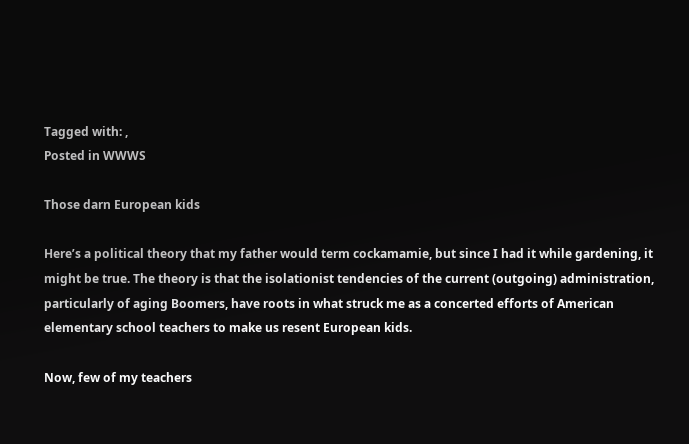Tagged with: ,
Posted in WWWS

Those darn European kids

Here’s a political theory that my father would term cockamamie, but since I had it while gardening, it might be true. The theory is that the isolationist tendencies of the current (outgoing) administration, particularly of aging Boomers, have roots in what struck me as a concerted efforts of American elementary school teachers to make us resent European kids.

Now, few of my teachers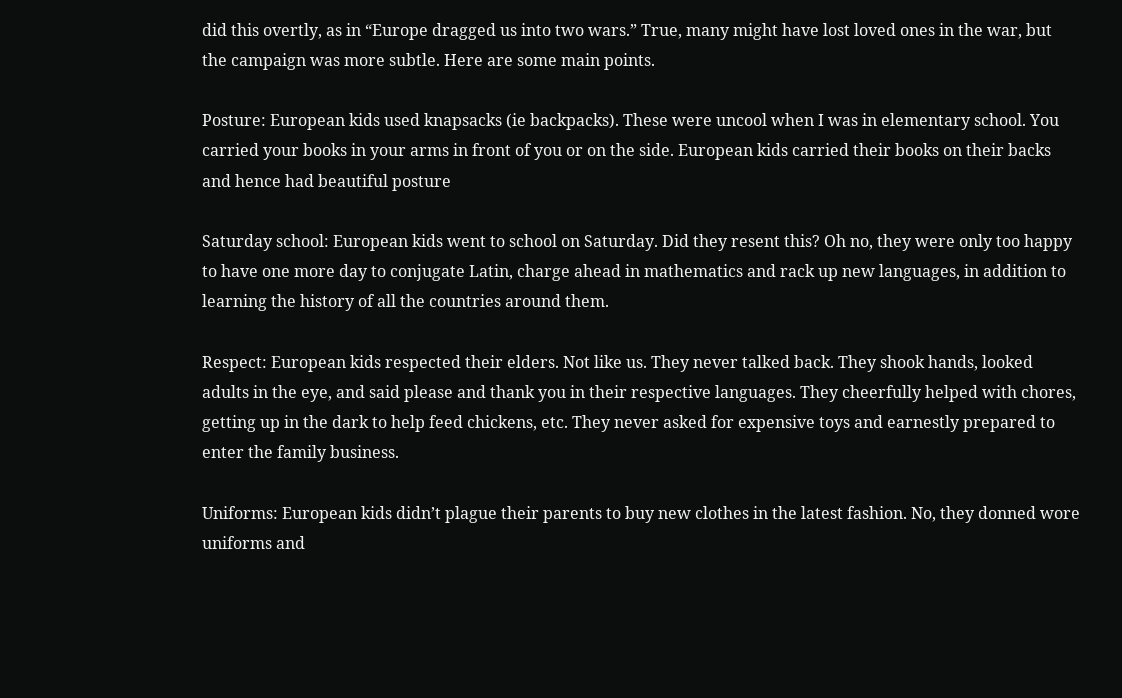did this overtly, as in “Europe dragged us into two wars.” True, many might have lost loved ones in the war, but the campaign was more subtle. Here are some main points.

Posture: European kids used knapsacks (ie backpacks). These were uncool when I was in elementary school. You carried your books in your arms in front of you or on the side. European kids carried their books on their backs and hence had beautiful posture

Saturday school: European kids went to school on Saturday. Did they resent this? Oh no, they were only too happy to have one more day to conjugate Latin, charge ahead in mathematics and rack up new languages, in addition to learning the history of all the countries around them.

Respect: European kids respected their elders. Not like us. They never talked back. They shook hands, looked adults in the eye, and said please and thank you in their respective languages. They cheerfully helped with chores, getting up in the dark to help feed chickens, etc. They never asked for expensive toys and earnestly prepared to enter the family business.

Uniforms: European kids didn’t plague their parents to buy new clothes in the latest fashion. No, they donned wore uniforms and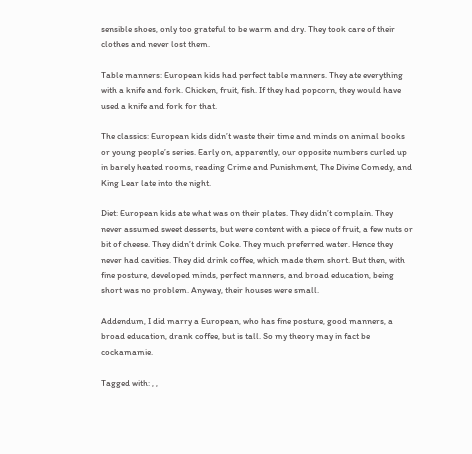sensible shoes, only too grateful to be warm and dry. They took care of their clothes and never lost them.

Table manners: European kids had perfect table manners. They ate everything with a knife and fork. Chicken, fruit, fish. If they had popcorn, they would have used a knife and fork for that.

The classics: European kids didn’t waste their time and minds on animal books or young people’s series. Early on, apparently, our opposite numbers curled up in barely heated rooms, reading Crime and Punishment, The Divine Comedy, and King Lear late into the night.

Diet: European kids ate what was on their plates. They didn’t complain. They never assumed sweet desserts, but were content with a piece of fruit, a few nuts or bit of cheese. They didn’t drink Coke. They much preferred water. Hence they never had cavities. They did drink coffee, which made them short. But then, with fine posture, developed minds, perfect manners, and broad education, being short was no problem. Anyway, their houses were small.

Addendum, I did marry a European, who has fine posture, good manners, a broad education, drank coffee, but is tall. So my theory may in fact be cockamamie.

Tagged with: , ,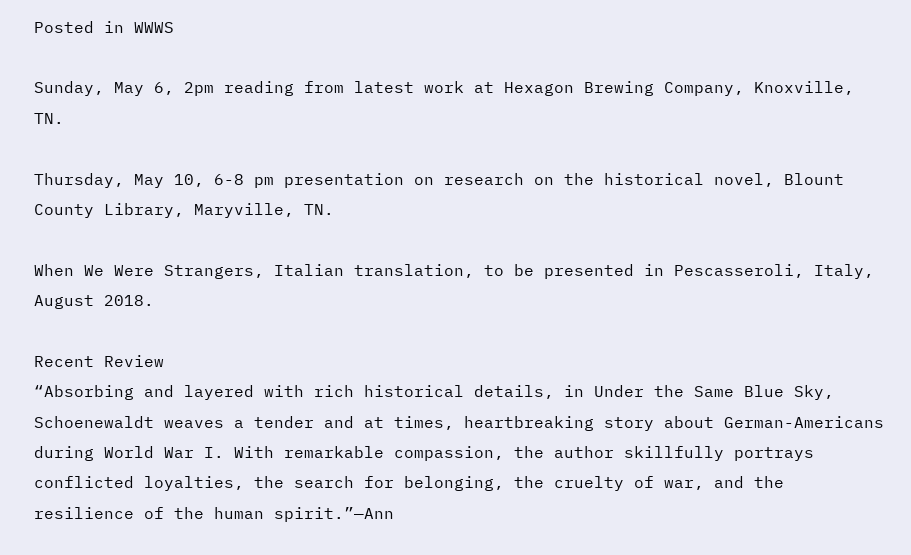Posted in WWWS

Sunday, May 6, 2pm reading from latest work at Hexagon Brewing Company, Knoxville, TN.

Thursday, May 10, 6-8 pm presentation on research on the historical novel, Blount County Library, Maryville, TN.

When We Were Strangers, Italian translation, to be presented in Pescasseroli, Italy, August 2018.

Recent Review
“Absorbing and layered with rich historical details, in Under the Same Blue Sky, Schoenewaldt weaves a tender and at times, heartbreaking story about German-Americans during World War I. With remarkable compassion, the author skillfully portrays conflicted loyalties, the search for belonging, the cruelty of war, and the resilience of the human spirit.”—Ann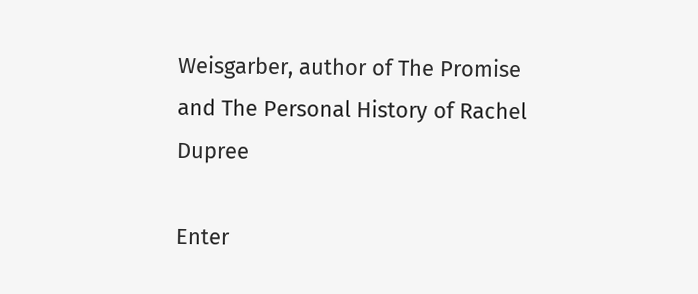Weisgarber, author of The Promise and The Personal History of Rachel Dupree

Enter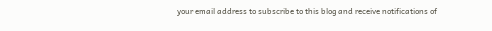your email address to subscribe to this blog and receive notifications of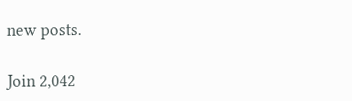new posts.

Join 2,042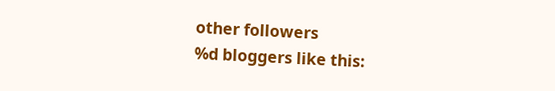other followers
%d bloggers like this: